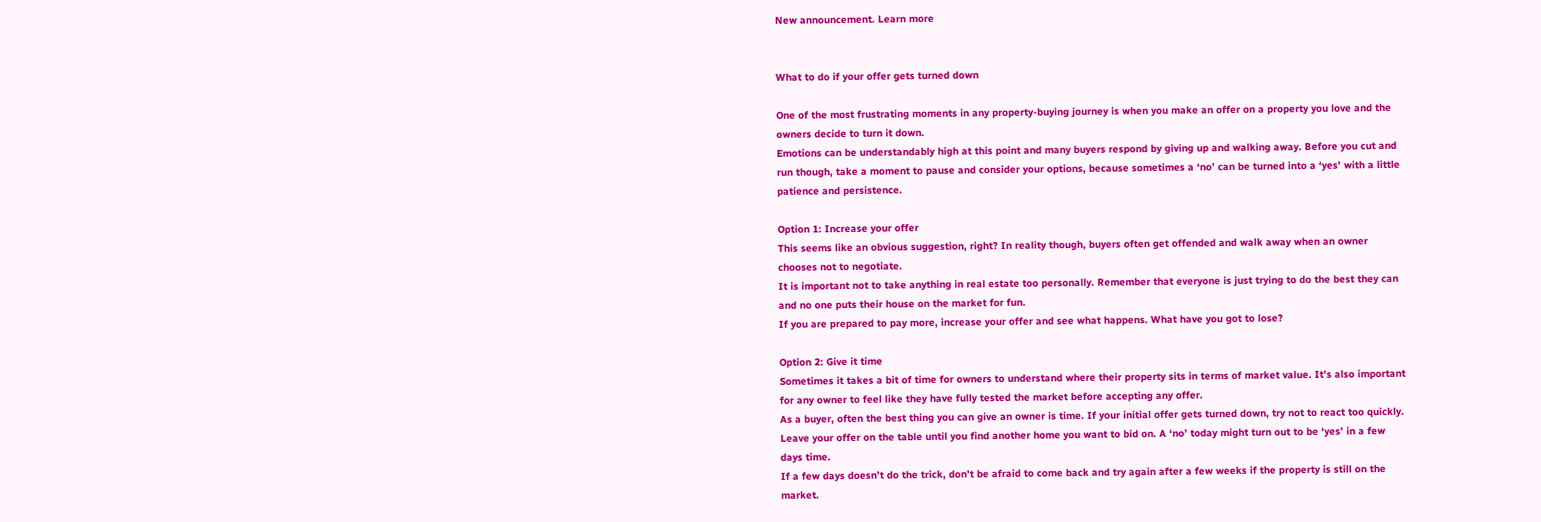New announcement. Learn more


What to do if your offer gets turned down

One of the most frustrating moments in any property-buying journey is when you make an offer on a property you love and the owners decide to turn it down.
Emotions can be understandably high at this point and many buyers respond by giving up and walking away. Before you cut and run though, take a moment to pause and consider your options, because sometimes a ‘no’ can be turned into a ‘yes’ with a little patience and persistence.

Option 1: Increase your offer
This seems like an obvious suggestion, right? In reality though, buyers often get offended and walk away when an owner chooses not to negotiate.
It is important not to take anything in real estate too personally. Remember that everyone is just trying to do the best they can and no one puts their house on the market for fun.
If you are prepared to pay more, increase your offer and see what happens. What have you got to lose?

Option 2: Give it time
Sometimes it takes a bit of time for owners to understand where their property sits in terms of market value. It’s also important for any owner to feel like they have fully tested the market before accepting any offer.
As a buyer, often the best thing you can give an owner is time. If your initial offer gets turned down, try not to react too quickly. Leave your offer on the table until you find another home you want to bid on. A ‘no’ today might turn out to be ‘yes’ in a few days time.
If a few days doesn’t do the trick, don’t be afraid to come back and try again after a few weeks if the property is still on the market.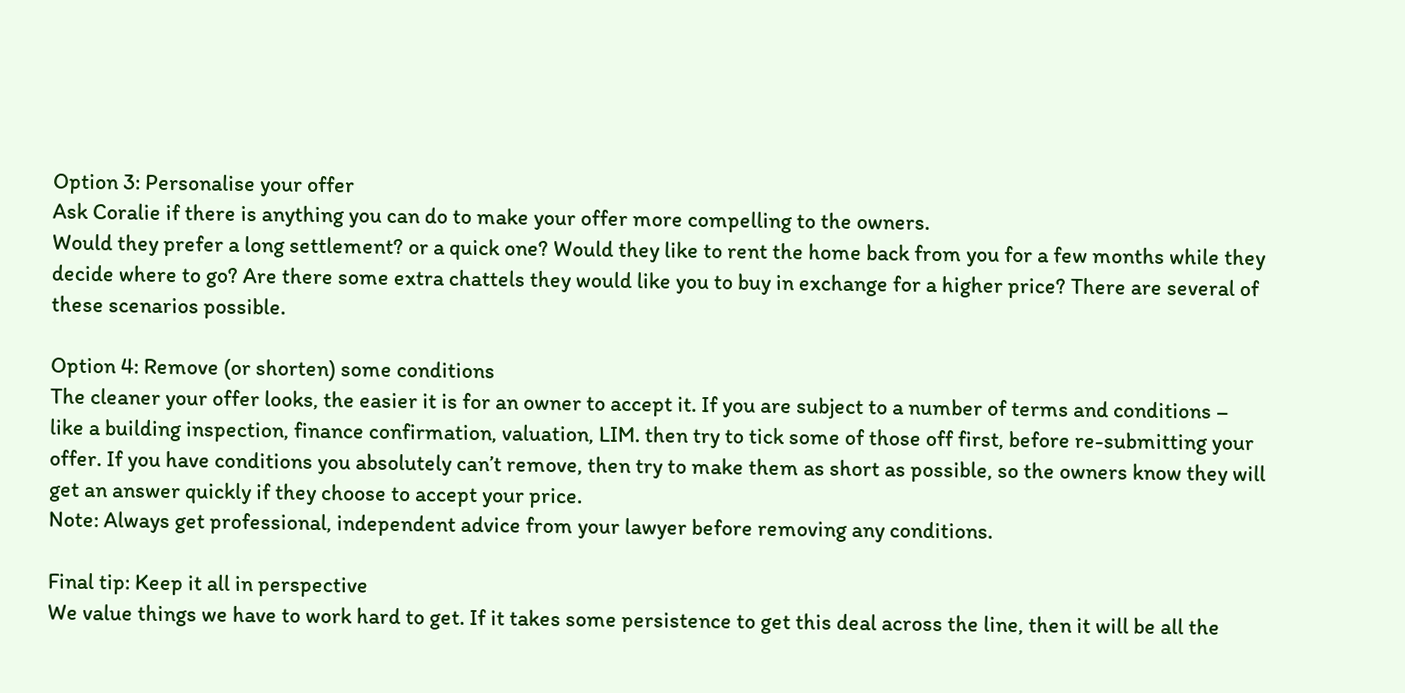Option 3: Personalise your offer
Ask Coralie if there is anything you can do to make your offer more compelling to the owners.
Would they prefer a long settlement? or a quick one? Would they like to rent the home back from you for a few months while they decide where to go? Are there some extra chattels they would like you to buy in exchange for a higher price? There are several of these scenarios possible.

Option 4: Remove (or shorten) some conditions
The cleaner your offer looks, the easier it is for an owner to accept it. If you are subject to a number of terms and conditions – like a building inspection, finance confirmation, valuation, LIM. then try to tick some of those off first, before re-submitting your offer. If you have conditions you absolutely can’t remove, then try to make them as short as possible, so the owners know they will get an answer quickly if they choose to accept your price.
Note: Always get professional, independent advice from your lawyer before removing any conditions.

Final tip: Keep it all in perspective
We value things we have to work hard to get. If it takes some persistence to get this deal across the line, then it will be all the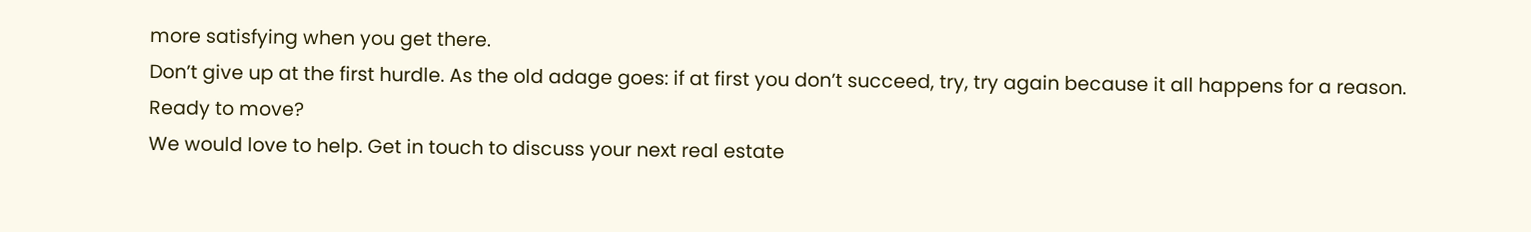more satisfying when you get there.
Don’t give up at the first hurdle. As the old adage goes: if at first you don’t succeed, try, try again because it all happens for a reason.
Ready to move?
We would love to help. Get in touch to discuss your next real estate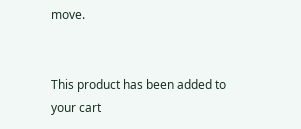move.


This product has been added to your cart